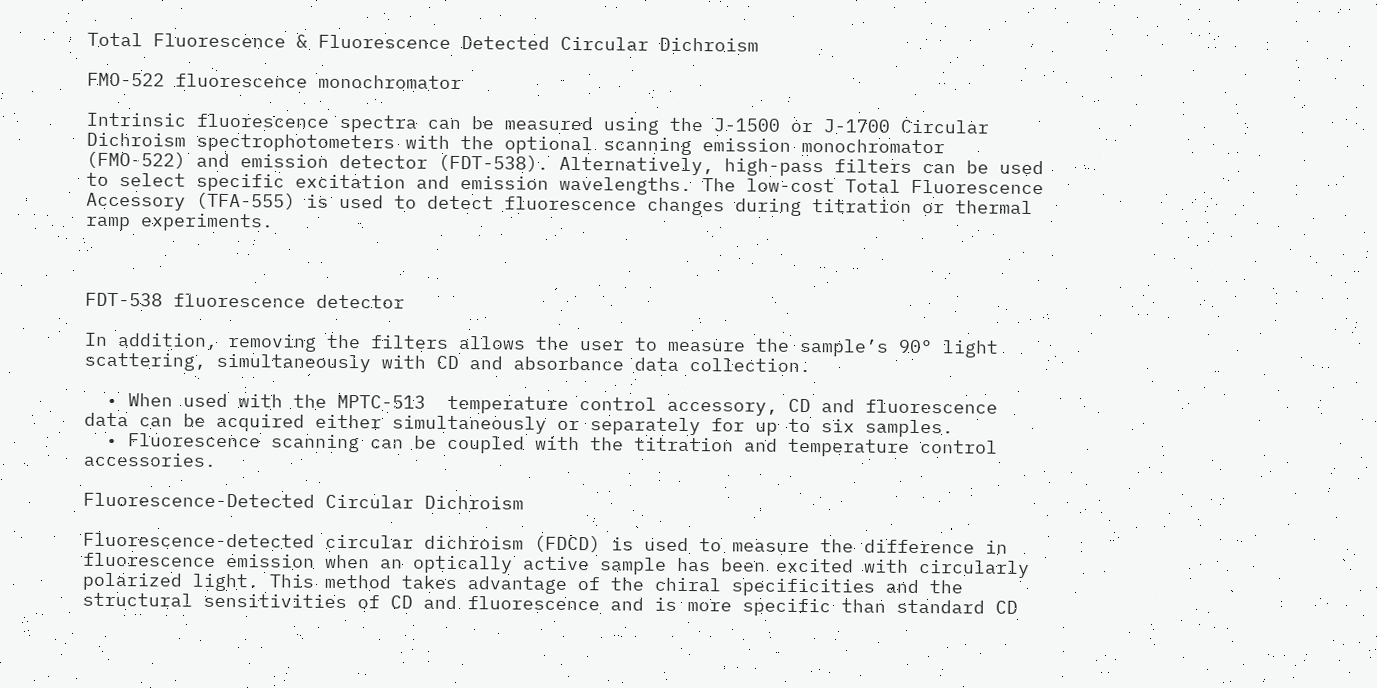Total Fluorescence & Fluorescence Detected Circular Dichroism

FMO-522 fluorescence monochromator

Intrinsic fluorescence spectra can be measured using the J-1500 or J-1700 Circular Dichroism spectrophotometers with the optional scanning emission monochromator (FMO-522) and emission detector (FDT-538). Alternatively, high-pass filters can be used to select specific excitation and emission wavelengths. The low-cost Total Fluorescence  Accessory (TFA-555) is used to detect fluorescence changes during titration or thermal ramp experiments.



FDT-538 fluorescence detector

In addition, removing the filters allows the user to measure the sample’s 90° light scattering, simultaneously with CD and absorbance data collection.

  • When used with the MPTC-513  temperature control accessory, CD and fluorescence data can be acquired either simultaneously or separately for up to six samples.
  • Fluorescence scanning can be coupled with the titration and temperature control accessories.

Fluorescence-Detected Circular Dichroism

Fluorescence-detected circular dichroism (FDCD) is used to measure the difference in fluorescence emission when an optically active sample has been excited with circularly polarized light. This method takes advantage of the chiral specificities and the structural sensitivities of CD and fluorescence and is more specific than standard CD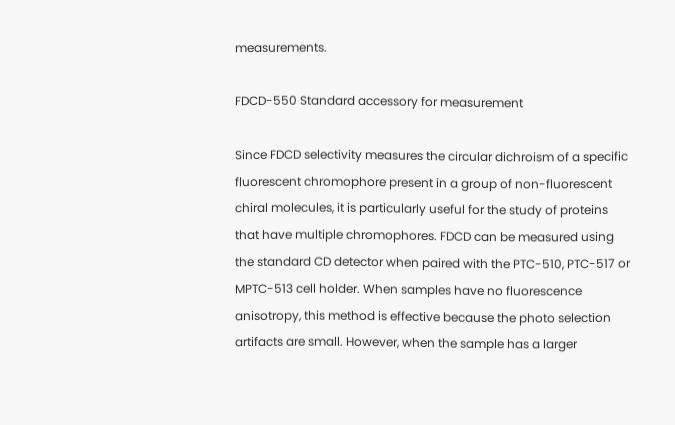measurements.

FDCD-550 Standard accessory for measurement

Since FDCD selectivity measures the circular dichroism of a specific fluorescent chromophore present in a group of non-fluorescent chiral molecules, it is particularly useful for the study of proteins that have multiple chromophores. FDCD can be measured using the standard CD detector when paired with the PTC-510, PTC-517 or MPTC-513 cell holder. When samples have no fluorescence anisotropy, this method is effective because the photo selection artifacts are small. However, when the sample has a larger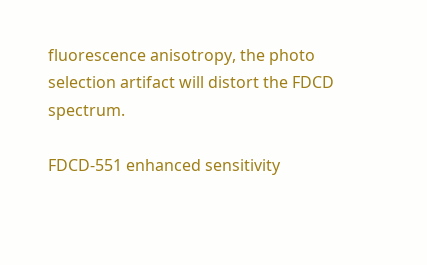fluorescence anisotropy, the photo selection artifact will distort the FDCD spectrum.

FDCD-551 enhanced sensitivity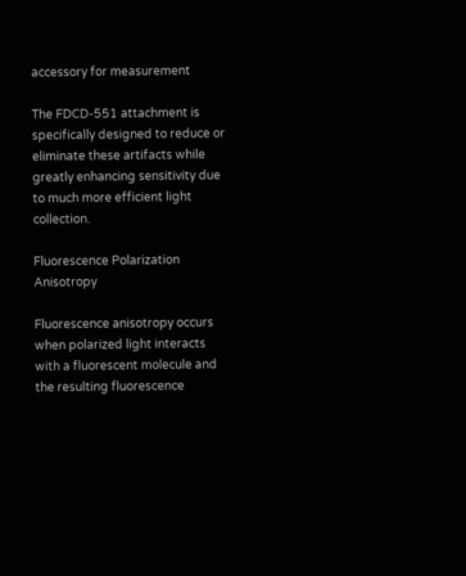accessory for measurement

The FDCD-551 attachment is specifically designed to reduce or eliminate these artifacts while greatly enhancing sensitivity due to much more efficient light collection.

Fluorescence Polarization Anisotropy

Fluorescence anisotropy occurs when polarized light interacts with a fluorescent molecule and the resulting fluorescence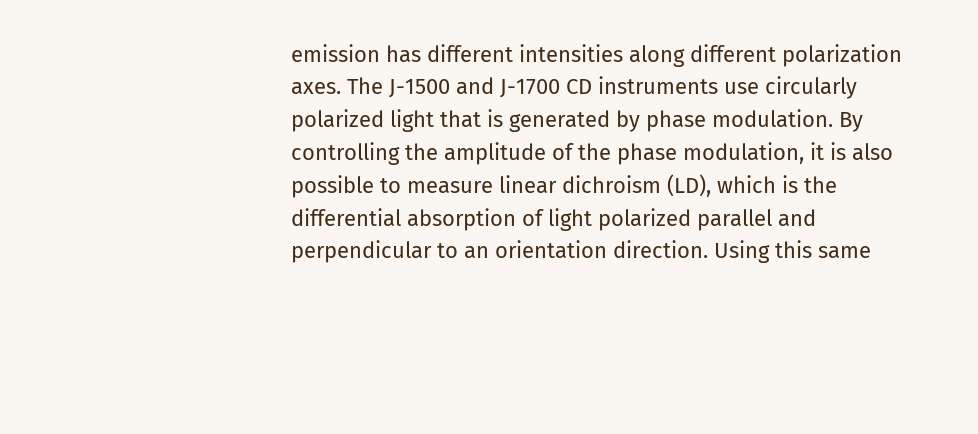emission has different intensities along different polarization axes. The J-1500 and J-1700 CD instruments use circularly polarized light that is generated by phase modulation. By controlling the amplitude of the phase modulation, it is also possible to measure linear dichroism (LD), which is the differential absorption of light polarized parallel and perpendicular to an orientation direction. Using this same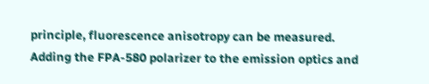principle, fluorescence anisotropy can be measured. Adding the FPA-580 polarizer to the emission optics and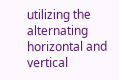utilizing the alternating horizontal and vertical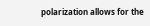polarization allows for the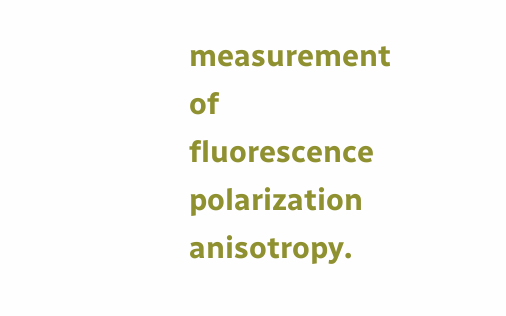measurement of fluorescence polarization anisotropy.